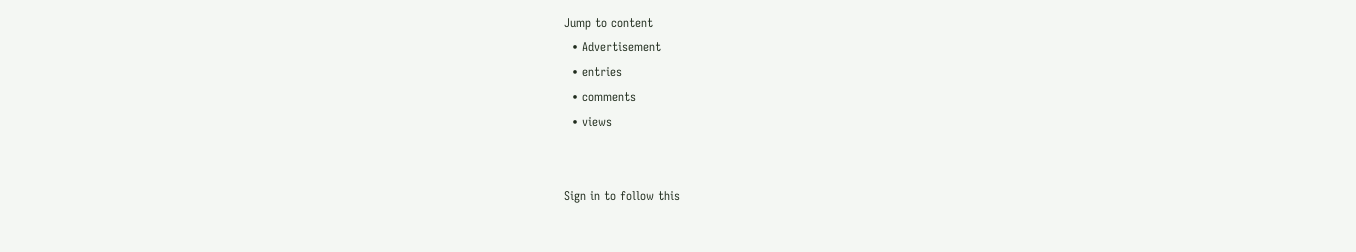Jump to content
  • Advertisement
  • entries
  • comments
  • views


Sign in to follow this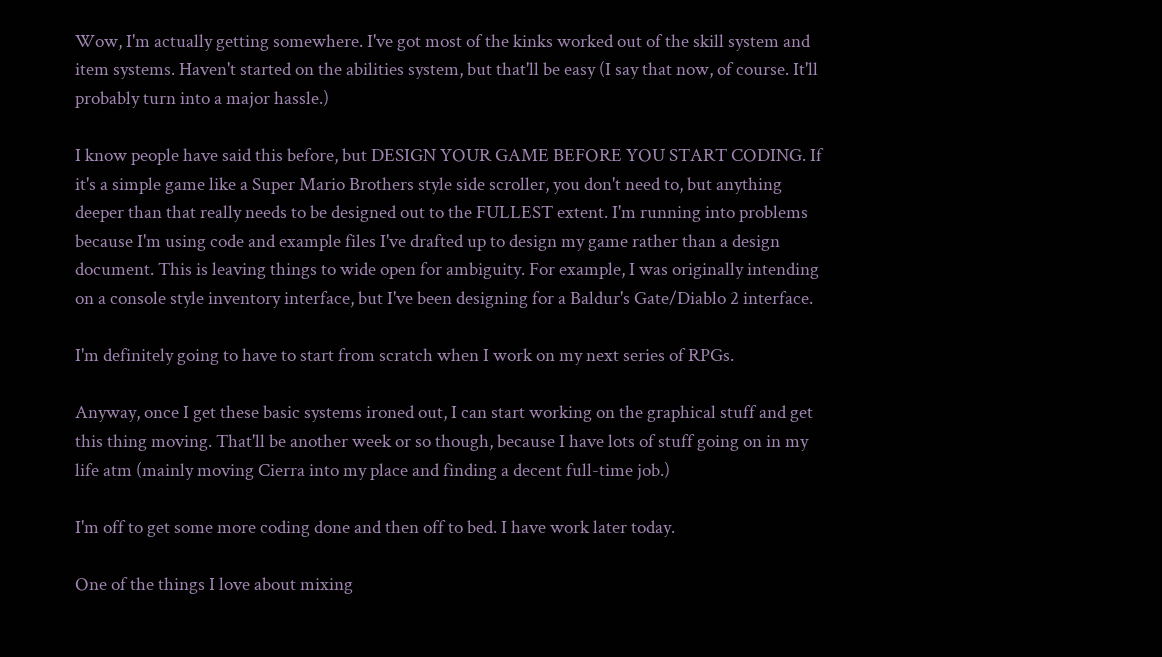Wow, I'm actually getting somewhere. I've got most of the kinks worked out of the skill system and item systems. Haven't started on the abilities system, but that'll be easy (I say that now, of course. It'll probably turn into a major hassle.)

I know people have said this before, but DESIGN YOUR GAME BEFORE YOU START CODING. If it's a simple game like a Super Mario Brothers style side scroller, you don't need to, but anything deeper than that really needs to be designed out to the FULLEST extent. I'm running into problems because I'm using code and example files I've drafted up to design my game rather than a design document. This is leaving things to wide open for ambiguity. For example, I was originally intending on a console style inventory interface, but I've been designing for a Baldur's Gate/Diablo 2 interface.

I'm definitely going to have to start from scratch when I work on my next series of RPGs.

Anyway, once I get these basic systems ironed out, I can start working on the graphical stuff and get this thing moving. That'll be another week or so though, because I have lots of stuff going on in my life atm (mainly moving Cierra into my place and finding a decent full-time job.)

I'm off to get some more coding done and then off to bed. I have work later today.

One of the things I love about mixing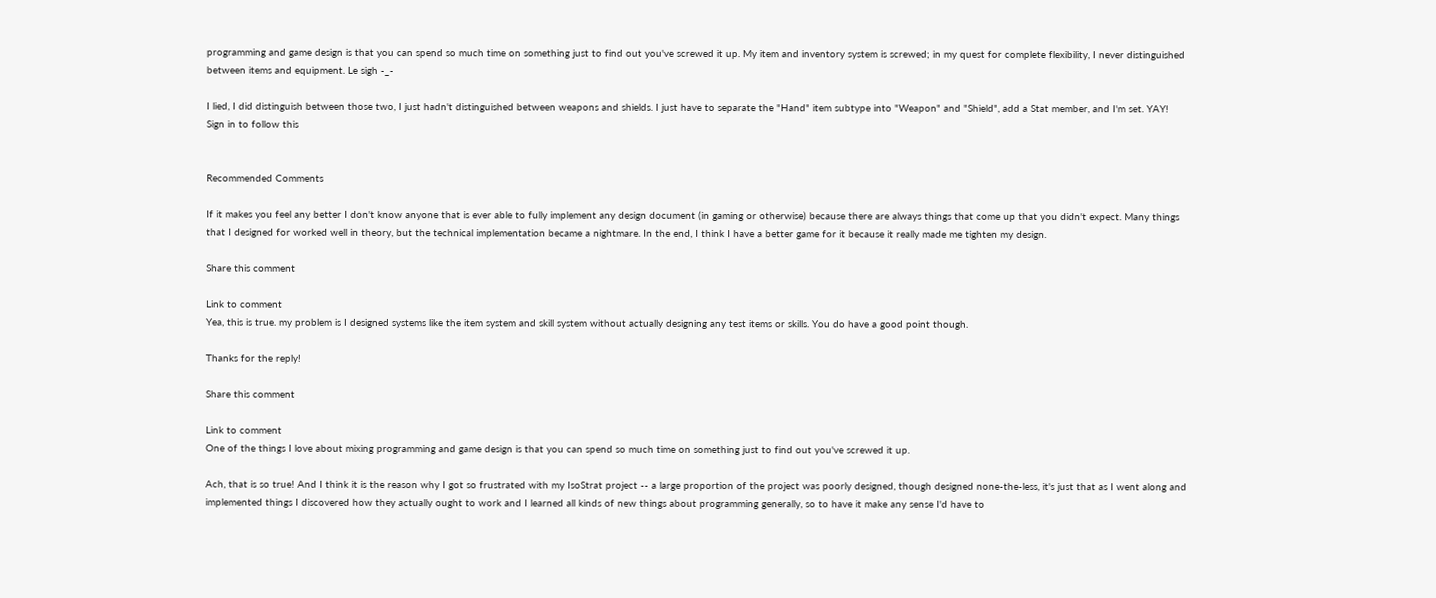programming and game design is that you can spend so much time on something just to find out you've screwed it up. My item and inventory system is screwed; in my quest for complete flexibility, I never distinguished between items and equipment. Le sigh -_-

I lied, I did distinguish between those two, I just hadn't distinguished between weapons and shields. I just have to separate the "Hand" item subtype into "Weapon" and "Shield", add a Stat member, and I'm set. YAY!
Sign in to follow this


Recommended Comments

If it makes you feel any better I don't know anyone that is ever able to fully implement any design document (in gaming or otherwise) because there are always things that come up that you didn't expect. Many things that I designed for worked well in theory, but the technical implementation became a nightmare. In the end, I think I have a better game for it because it really made me tighten my design.

Share this comment

Link to comment
Yea, this is true. my problem is I designed systems like the item system and skill system without actually designing any test items or skills. You do have a good point though.

Thanks for the reply!

Share this comment

Link to comment
One of the things I love about mixing programming and game design is that you can spend so much time on something just to find out you've screwed it up.

Ach, that is so true! And I think it is the reason why I got so frustrated with my IsoStrat project -- a large proportion of the project was poorly designed, though designed none-the-less, it's just that as I went along and implemented things I discovered how they actually ought to work and I learned all kinds of new things about programming generally, so to have it make any sense I'd have to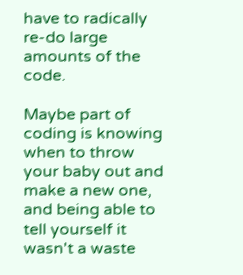have to radically re-do large amounts of the code.

Maybe part of coding is knowing when to throw your baby out and make a new one, and being able to tell yourself it wasn't a waste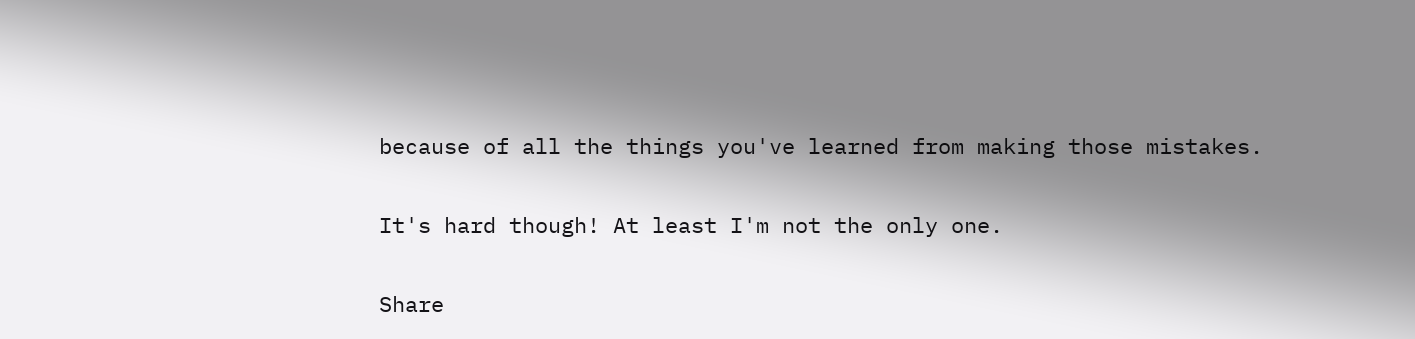because of all the things you've learned from making those mistakes.

It's hard though! At least I'm not the only one.

Share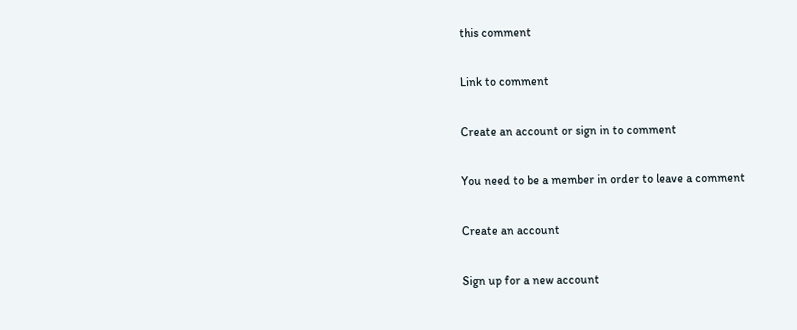this comment

Link to comment

Create an account or sign in to comment

You need to be a member in order to leave a comment

Create an account

Sign up for a new account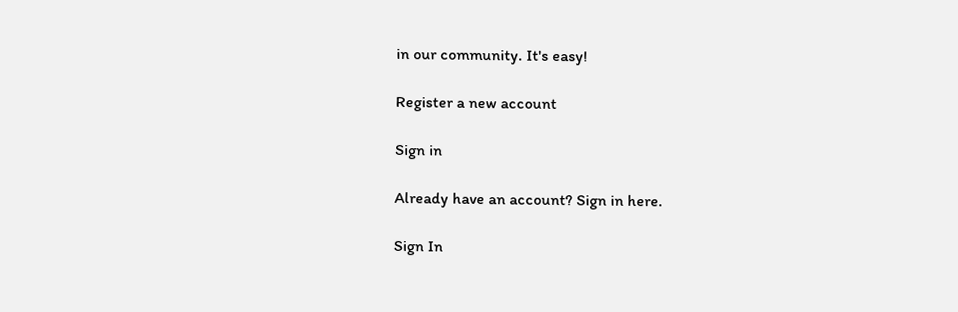in our community. It's easy!

Register a new account

Sign in

Already have an account? Sign in here.

Sign In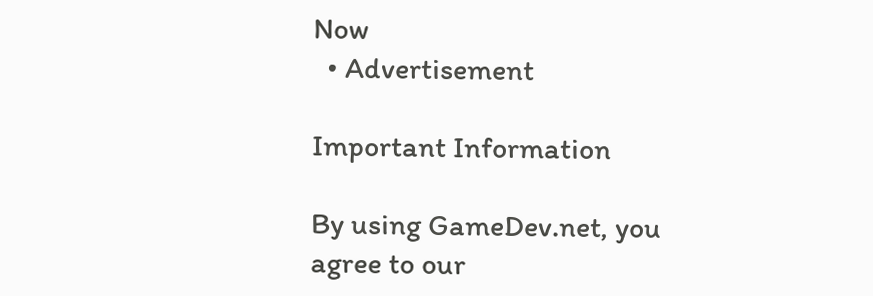Now
  • Advertisement

Important Information

By using GameDev.net, you agree to our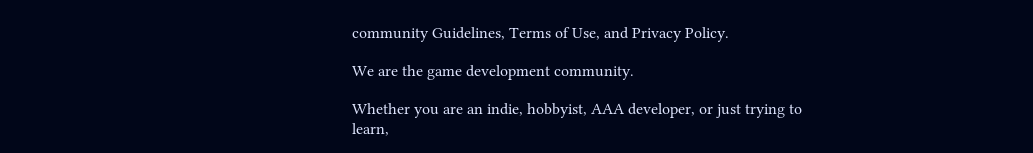community Guidelines, Terms of Use, and Privacy Policy.

We are the game development community.

Whether you are an indie, hobbyist, AAA developer, or just trying to learn,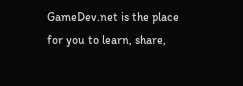GameDev.net is the place for you to learn, share,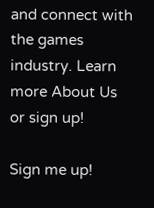and connect with the games industry. Learn more About Us or sign up!

Sign me up!